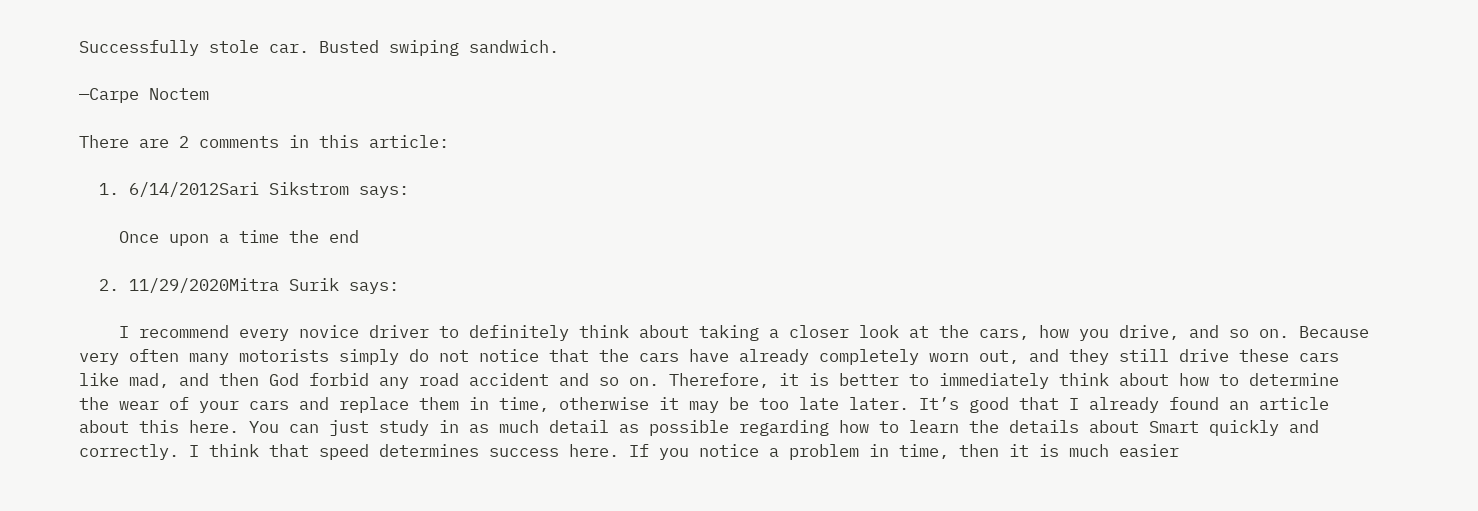Successfully stole car. Busted swiping sandwich.

—Carpe Noctem

There are 2 comments in this article:

  1. 6/14/2012Sari Sikstrom says:

    Once upon a time the end

  2. 11/29/2020Mitra Surik says:

    I recommend every novice driver to definitely think about taking a closer look at the cars, how you drive, and so on. Because very often many motorists simply do not notice that the cars have already completely worn out, and they still drive these cars like mad, and then God forbid any road accident and so on. Therefore, it is better to immediately think about how to determine the wear of your cars and replace them in time, otherwise it may be too late later. It’s good that I already found an article about this here. You can just study in as much detail as possible regarding how to learn the details about Smart quickly and correctly. I think that speed determines success here. If you notice a problem in time, then it is much easier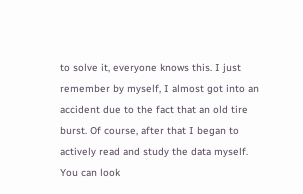to solve it, everyone knows this. I just remember by myself, I almost got into an accident due to the fact that an old tire burst. Of course, after that I began to actively read and study the data myself. You can look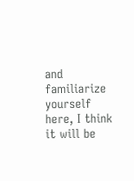and familiarize yourself here, I think it will be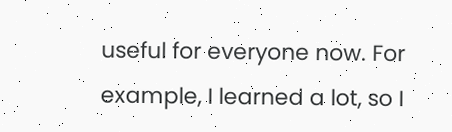useful for everyone now. For example, I learned a lot, so I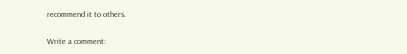recommend it to others.

Write a comment: